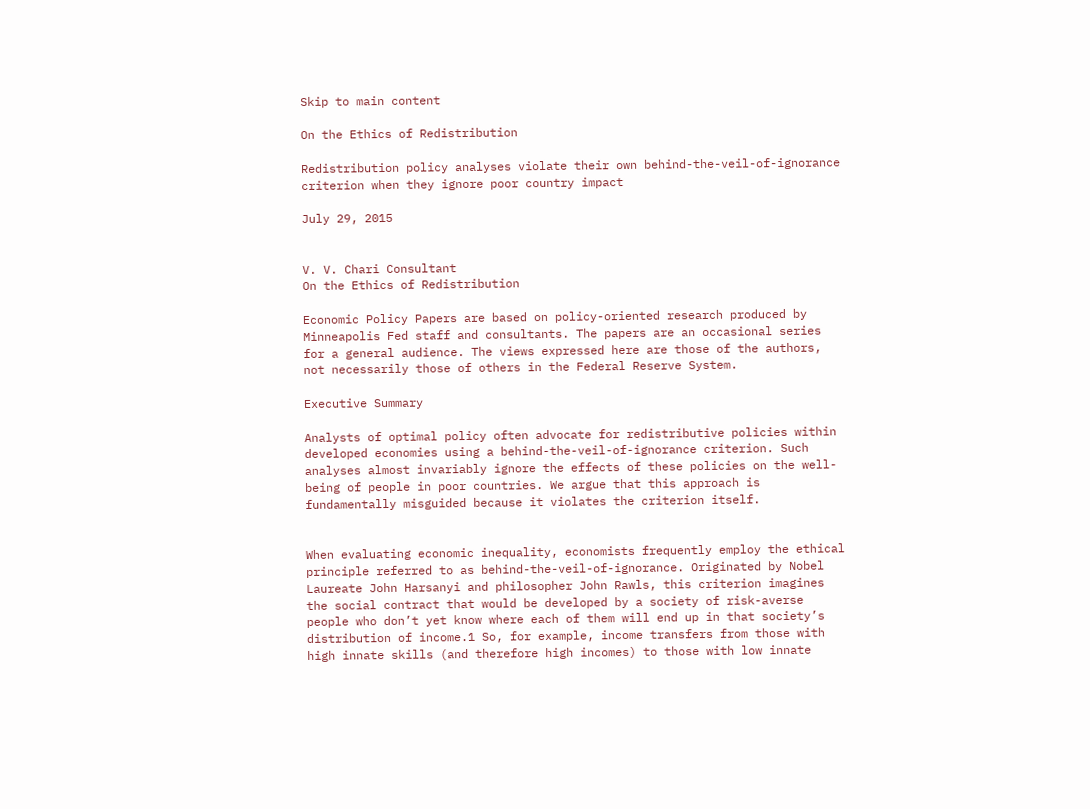Skip to main content

On the Ethics of Redistribution

Redistribution policy analyses violate their own behind-the-veil-of-ignorance criterion when they ignore poor country impact

July 29, 2015


V. V. Chari Consultant
On the Ethics of Redistribution

Economic Policy Papers are based on policy-oriented research produced by Minneapolis Fed staff and consultants. The papers are an occasional series for a general audience. The views expressed here are those of the authors, not necessarily those of others in the Federal Reserve System.

Executive Summary

Analysts of optimal policy often advocate for redistributive policies within developed economies using a behind-the-veil-of-ignorance criterion. Such analyses almost invariably ignore the effects of these policies on the well-being of people in poor countries. We argue that this approach is fundamentally misguided because it violates the criterion itself.


When evaluating economic inequality, economists frequently employ the ethical principle referred to as behind-the-veil-of-ignorance. Originated by Nobel Laureate John Harsanyi and philosopher John Rawls, this criterion imagines the social contract that would be developed by a society of risk-averse people who don’t yet know where each of them will end up in that society’s distribution of income.1 So, for example, income transfers from those with high innate skills (and therefore high incomes) to those with low innate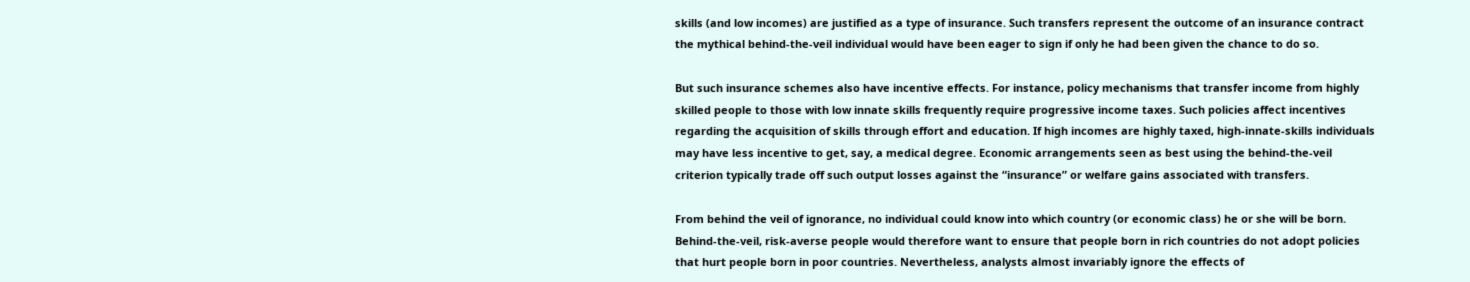skills (and low incomes) are justified as a type of insurance. Such transfers represent the outcome of an insurance contract the mythical behind-the-veil individual would have been eager to sign if only he had been given the chance to do so.

But such insurance schemes also have incentive effects. For instance, policy mechanisms that transfer income from highly skilled people to those with low innate skills frequently require progressive income taxes. Such policies affect incentives regarding the acquisition of skills through effort and education. If high incomes are highly taxed, high-innate-skills individuals may have less incentive to get, say, a medical degree. Economic arrangements seen as best using the behind-the-veil criterion typically trade off such output losses against the “insurance” or welfare gains associated with transfers.

From behind the veil of ignorance, no individual could know into which country (or economic class) he or she will be born. Behind-the-veil, risk-averse people would therefore want to ensure that people born in rich countries do not adopt policies that hurt people born in poor countries. Nevertheless, analysts almost invariably ignore the effects of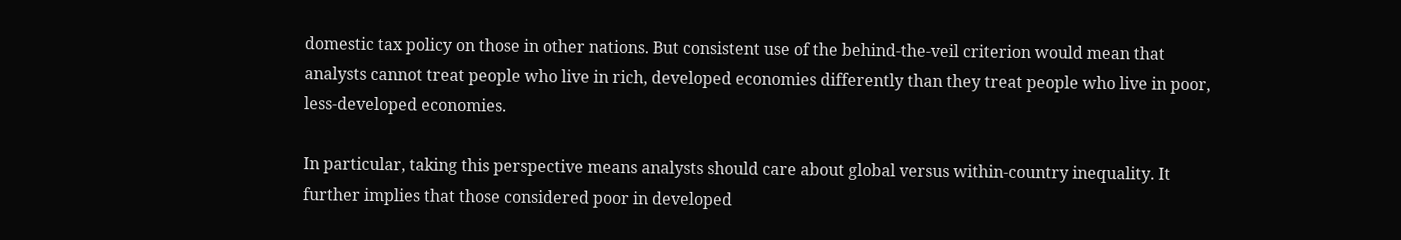domestic tax policy on those in other nations. But consistent use of the behind-the-veil criterion would mean that analysts cannot treat people who live in rich, developed economies differently than they treat people who live in poor, less-developed economies.

In particular, taking this perspective means analysts should care about global versus within-country inequality. It further implies that those considered poor in developed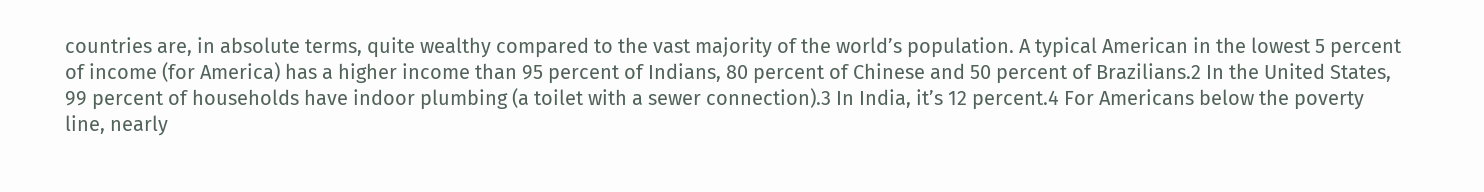countries are, in absolute terms, quite wealthy compared to the vast majority of the world’s population. A typical American in the lowest 5 percent of income (for America) has a higher income than 95 percent of Indians, 80 percent of Chinese and 50 percent of Brazilians.2 In the United States, 99 percent of households have indoor plumbing (a toilet with a sewer connection).3 In India, it’s 12 percent.4 For Americans below the poverty line, nearly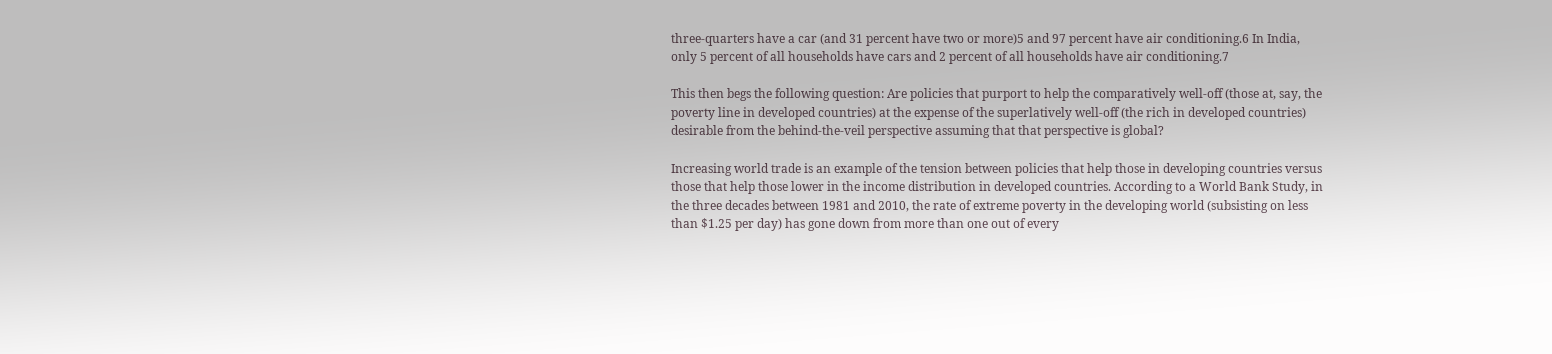three-quarters have a car (and 31 percent have two or more)5 and 97 percent have air conditioning.6 In India, only 5 percent of all households have cars and 2 percent of all households have air conditioning.7

This then begs the following question: Are policies that purport to help the comparatively well-off (those at, say, the poverty line in developed countries) at the expense of the superlatively well-off (the rich in developed countries) desirable from the behind-the-veil perspective assuming that that perspective is global?

Increasing world trade is an example of the tension between policies that help those in developing countries versus those that help those lower in the income distribution in developed countries. According to a World Bank Study, in the three decades between 1981 and 2010, the rate of extreme poverty in the developing world (subsisting on less than $1.25 per day) has gone down from more than one out of every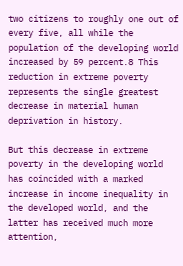two citizens to roughly one out of every five, all while the population of the developing world increased by 59 percent.8 This reduction in extreme poverty represents the single greatest decrease in material human deprivation in history.

But this decrease in extreme poverty in the developing world has coincided with a marked increase in income inequality in the developed world, and the latter has received much more attention,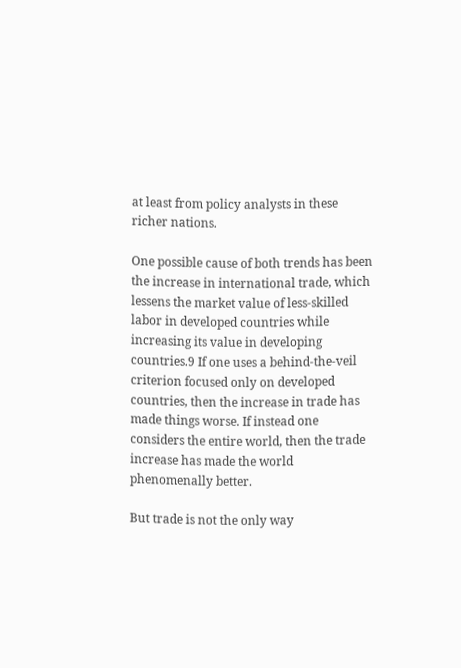at least from policy analysts in these richer nations.

One possible cause of both trends has been the increase in international trade, which lessens the market value of less-skilled labor in developed countries while increasing its value in developing countries.9 If one uses a behind-the-veil criterion focused only on developed countries, then the increase in trade has made things worse. If instead one considers the entire world, then the trade increase has made the world phenomenally better.

But trade is not the only way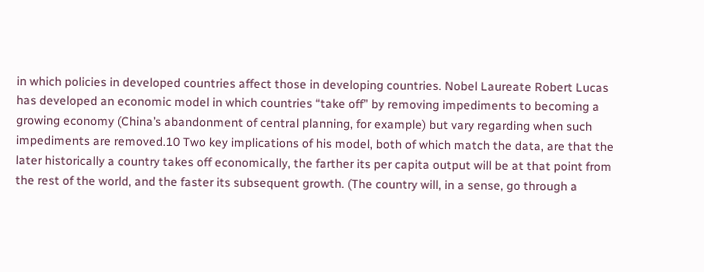in which policies in developed countries affect those in developing countries. Nobel Laureate Robert Lucas has developed an economic model in which countries “take off” by removing impediments to becoming a growing economy (China’s abandonment of central planning, for example) but vary regarding when such impediments are removed.10 Two key implications of his model, both of which match the data, are that the later historically a country takes off economically, the farther its per capita output will be at that point from the rest of the world, and the faster its subsequent growth. (The country will, in a sense, go through a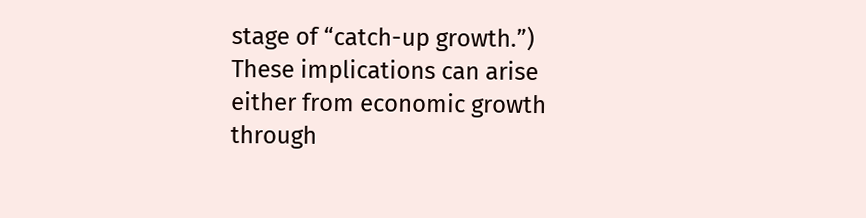stage of “catch-up growth.”) These implications can arise either from economic growth through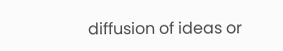diffusion of ideas or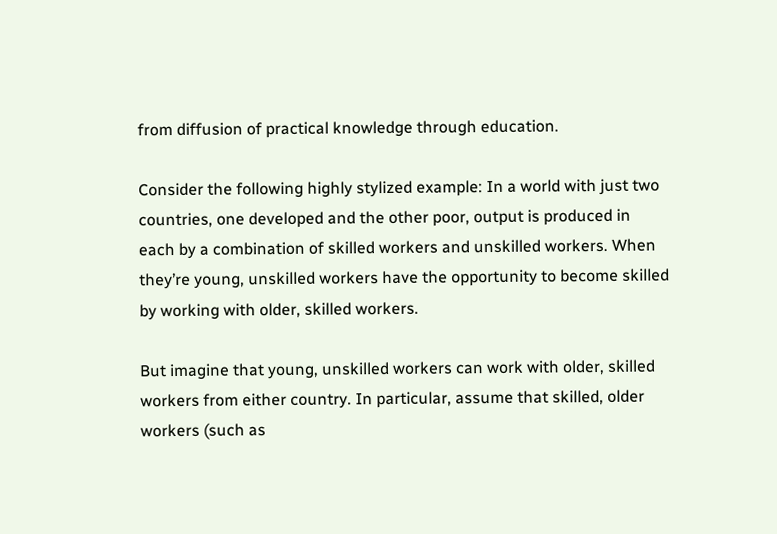from diffusion of practical knowledge through education.

Consider the following highly stylized example: In a world with just two countries, one developed and the other poor, output is produced in each by a combination of skilled workers and unskilled workers. When they’re young, unskilled workers have the opportunity to become skilled by working with older, skilled workers.

But imagine that young, unskilled workers can work with older, skilled workers from either country. In particular, assume that skilled, older workers (such as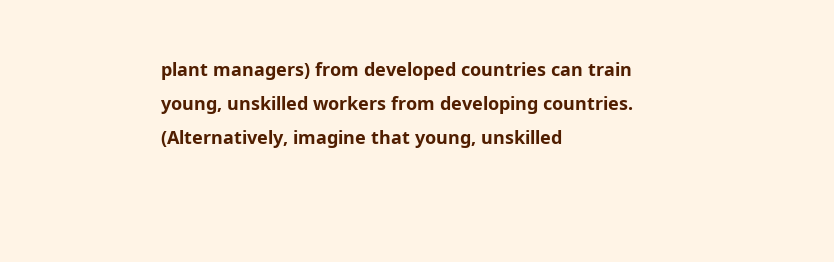plant managers) from developed countries can train young, unskilled workers from developing countries. (Alternatively, imagine that young, unskilled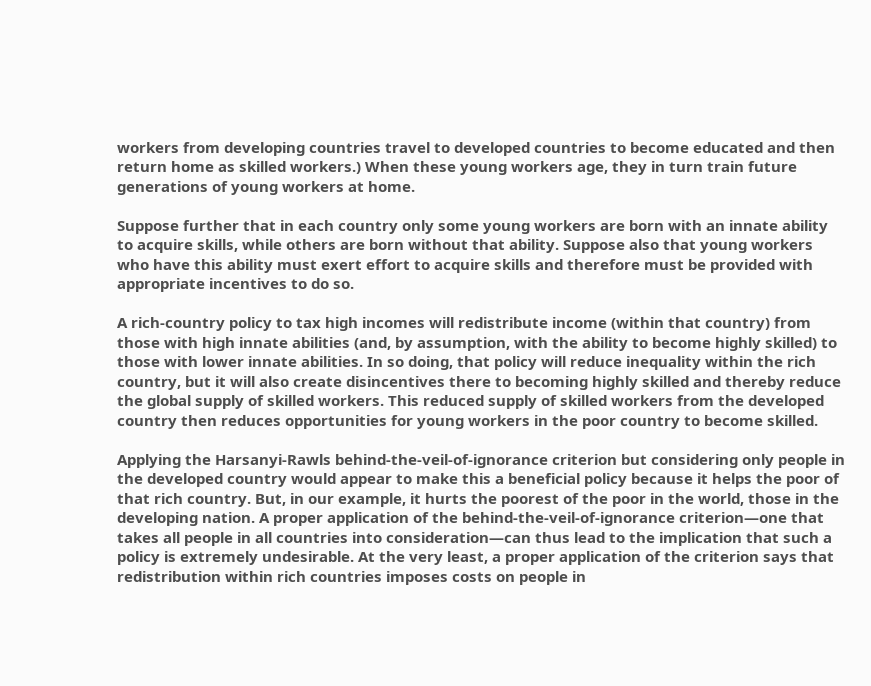workers from developing countries travel to developed countries to become educated and then return home as skilled workers.) When these young workers age, they in turn train future generations of young workers at home.

Suppose further that in each country only some young workers are born with an innate ability to acquire skills, while others are born without that ability. Suppose also that young workers who have this ability must exert effort to acquire skills and therefore must be provided with appropriate incentives to do so.

A rich-country policy to tax high incomes will redistribute income (within that country) from those with high innate abilities (and, by assumption, with the ability to become highly skilled) to those with lower innate abilities. In so doing, that policy will reduce inequality within the rich country, but it will also create disincentives there to becoming highly skilled and thereby reduce the global supply of skilled workers. This reduced supply of skilled workers from the developed country then reduces opportunities for young workers in the poor country to become skilled.

Applying the Harsanyi-Rawls behind-the-veil-of-ignorance criterion but considering only people in the developed country would appear to make this a beneficial policy because it helps the poor of that rich country. But, in our example, it hurts the poorest of the poor in the world, those in the developing nation. A proper application of the behind-the-veil-of-ignorance criterion—one that takes all people in all countries into consideration—can thus lead to the implication that such a policy is extremely undesirable. At the very least, a proper application of the criterion says that redistribution within rich countries imposes costs on people in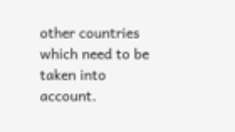other countries which need to be taken into account.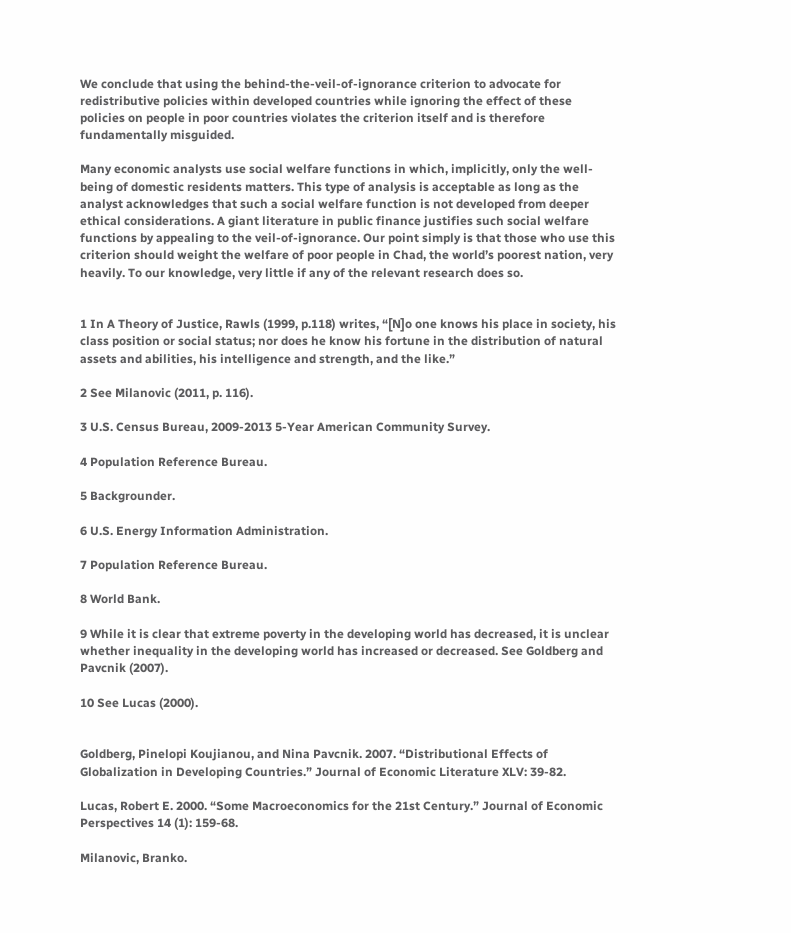We conclude that using the behind-the-veil-of-ignorance criterion to advocate for redistributive policies within developed countries while ignoring the effect of these policies on people in poor countries violates the criterion itself and is therefore fundamentally misguided.

Many economic analysts use social welfare functions in which, implicitly, only the well-being of domestic residents matters. This type of analysis is acceptable as long as the analyst acknowledges that such a social welfare function is not developed from deeper ethical considerations. A giant literature in public finance justifies such social welfare functions by appealing to the veil-of-ignorance. Our point simply is that those who use this criterion should weight the welfare of poor people in Chad, the world’s poorest nation, very heavily. To our knowledge, very little if any of the relevant research does so.


1 In A Theory of Justice, Rawls (1999, p.118) writes, “[N]o one knows his place in society, his class position or social status; nor does he know his fortune in the distribution of natural assets and abilities, his intelligence and strength, and the like.”

2 See Milanovic (2011, p. 116).

3 U.S. Census Bureau, 2009-2013 5-Year American Community Survey.

4 Population Reference Bureau.

5 Backgrounder.

6 U.S. Energy Information Administration.

7 Population Reference Bureau.

8 World Bank.

9 While it is clear that extreme poverty in the developing world has decreased, it is unclear whether inequality in the developing world has increased or decreased. See Goldberg and Pavcnik (2007).

10 See Lucas (2000).


Goldberg, Pinelopi Koujianou, and Nina Pavcnik. 2007. “Distributional Effects of Globalization in Developing Countries.” Journal of Economic Literature XLV: 39-82.

Lucas, Robert E. 2000. “Some Macroeconomics for the 21st Century.” Journal of Economic Perspectives 14 (1): 159-68.

Milanovic, Branko.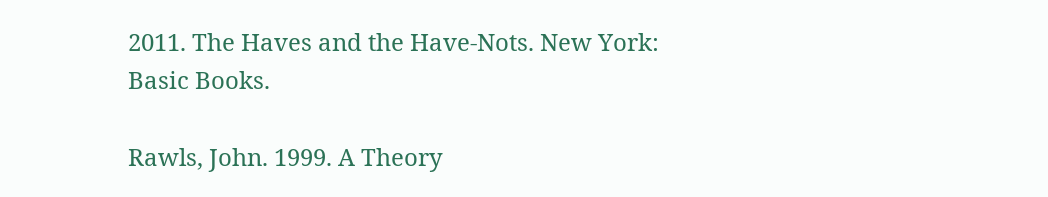2011. The Haves and the Have-Nots. New York: Basic Books.

Rawls, John. 1999. A Theory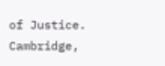of Justice. Cambridge,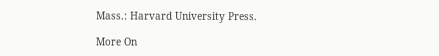Mass.: Harvard University Press.

More On